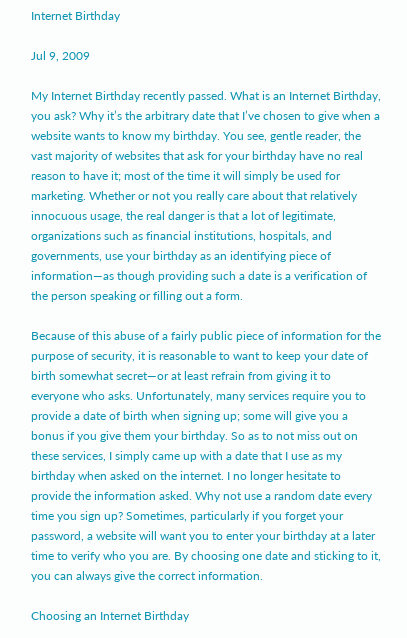Internet Birthday

Jul 9, 2009

My Internet Birthday recently passed. What is an Internet Birthday, you ask? Why it’s the arbitrary date that I’ve chosen to give when a website wants to know my birthday. You see, gentle reader, the vast majority of websites that ask for your birthday have no real reason to have it; most of the time it will simply be used for marketing. Whether or not you really care about that relatively innocuous usage, the real danger is that a lot of legitimate, organizations such as financial institutions, hospitals, and governments, use your birthday as an identifying piece of information—as though providing such a date is a verification of the person speaking or filling out a form.

Because of this abuse of a fairly public piece of information for the purpose of security, it is reasonable to want to keep your date of birth somewhat secret—or at least refrain from giving it to everyone who asks. Unfortunately, many services require you to provide a date of birth when signing up; some will give you a bonus if you give them your birthday. So as to not miss out on these services, I simply came up with a date that I use as my birthday when asked on the internet. I no longer hesitate to provide the information asked. Why not use a random date every time you sign up? Sometimes, particularly if you forget your password, a website will want you to enter your birthday at a later time to verify who you are. By choosing one date and sticking to it, you can always give the correct information.

Choosing an Internet Birthday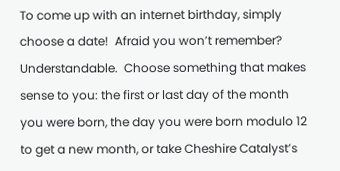To come up with an internet birthday, simply choose a date!  Afraid you won’t remember?  Understandable.  Choose something that makes sense to you: the first or last day of the month you were born, the day you were born modulo 12 to get a new month, or take Cheshire Catalyst’s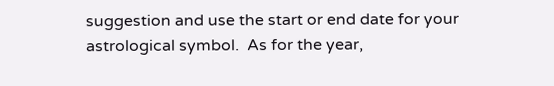suggestion and use the start or end date for your astrological symbol.  As for the year,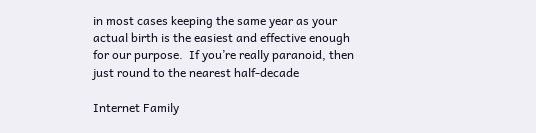in most cases keeping the same year as your actual birth is the easiest and effective enough for our purpose.  If you’re really paranoid, then just round to the nearest half-decade

Internet Family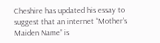Cheshire has updated his essay to suggest that an internet “Mother’s Maiden Name” is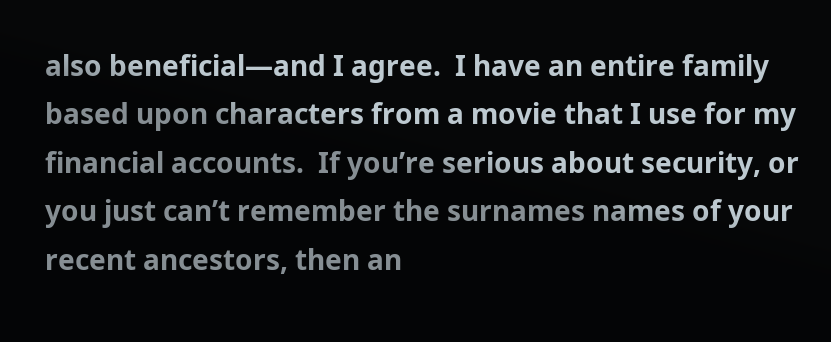also beneficial—and I agree.  I have an entire family based upon characters from a movie that I use for my financial accounts.  If you’re serious about security, or you just can’t remember the surnames names of your recent ancestors, then an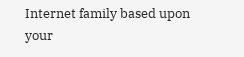Internet family based upon your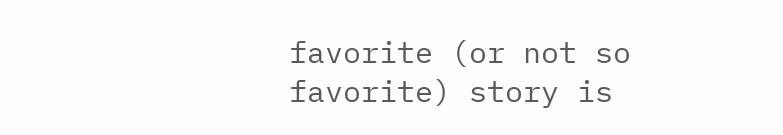favorite (or not so favorite) story is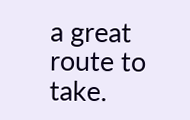a great route to take.